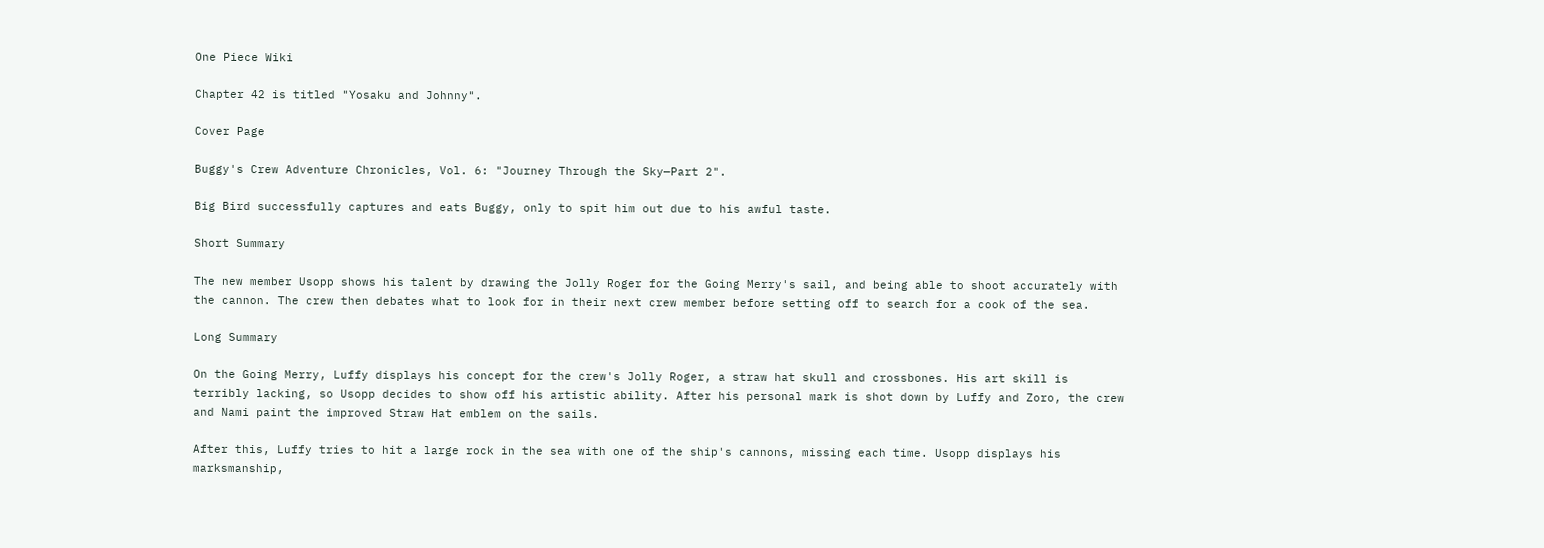One Piece Wiki

Chapter 42 is titled "Yosaku and Johnny".

Cover Page

Buggy's Crew Adventure Chronicles, Vol. 6: "Journey Through the Sky—Part 2".

Big Bird successfully captures and eats Buggy, only to spit him out due to his awful taste.

Short Summary

The new member Usopp shows his talent by drawing the Jolly Roger for the Going Merry's sail, and being able to shoot accurately with the cannon. The crew then debates what to look for in their next crew member before setting off to search for a cook of the sea.

Long Summary

On the Going Merry, Luffy displays his concept for the crew's Jolly Roger, a straw hat skull and crossbones. His art skill is terribly lacking, so Usopp decides to show off his artistic ability. After his personal mark is shot down by Luffy and Zoro, the crew and Nami paint the improved Straw Hat emblem on the sails.

After this, Luffy tries to hit a large rock in the sea with one of the ship's cannons, missing each time. Usopp displays his marksmanship,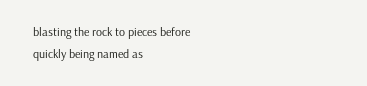blasting the rock to pieces before quickly being named as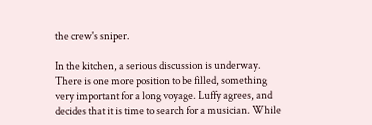the crew's sniper.

In the kitchen, a serious discussion is underway. There is one more position to be filled, something very important for a long voyage. Luffy agrees, and decides that it is time to search for a musician. While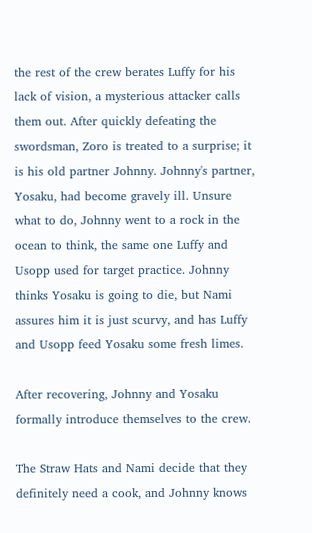the rest of the crew berates Luffy for his lack of vision, a mysterious attacker calls them out. After quickly defeating the swordsman, Zoro is treated to a surprise; it is his old partner Johnny. Johnny's partner, Yosaku, had become gravely ill. Unsure what to do, Johnny went to a rock in the ocean to think, the same one Luffy and Usopp used for target practice. Johnny thinks Yosaku is going to die, but Nami assures him it is just scurvy, and has Luffy and Usopp feed Yosaku some fresh limes.

After recovering, Johnny and Yosaku formally introduce themselves to the crew.

The Straw Hats and Nami decide that they definitely need a cook, and Johnny knows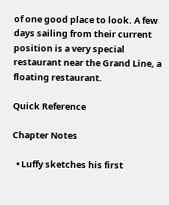of one good place to look. A few days sailing from their current position is a very special restaurant near the Grand Line, a floating restaurant.

Quick Reference

Chapter Notes

  • Luffy sketches his first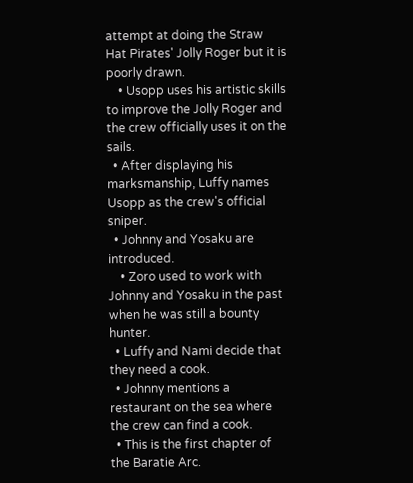attempt at doing the Straw Hat Pirates' Jolly Roger but it is poorly drawn.
    • Usopp uses his artistic skills to improve the Jolly Roger and the crew officially uses it on the sails.
  • After displaying his marksmanship, Luffy names Usopp as the crew's official sniper.
  • Johnny and Yosaku are introduced.
    • Zoro used to work with Johnny and Yosaku in the past when he was still a bounty hunter.
  • Luffy and Nami decide that they need a cook.
  • Johnny mentions a restaurant on the sea where the crew can find a cook.
  • This is the first chapter of the Baratie Arc.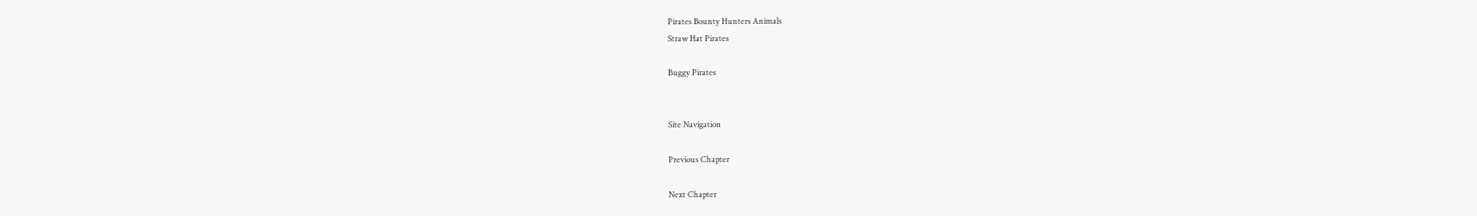Pirates Bounty Hunters Animals
Straw Hat Pirates

Buggy Pirates


Site Navigation

Previous Chapter

Next Chapter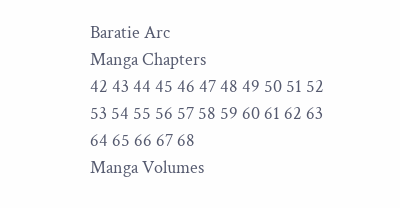Baratie Arc
Manga Chapters
42 43 44 45 46 47 48 49 50 51 52
53 54 55 56 57 58 59 60 61 62 63
64 65 66 67 68
Manga Volumes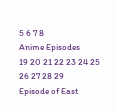5 6 7 8
Anime Episodes
19 20 21 22 23 24 25 26 27 28 29
Episode of East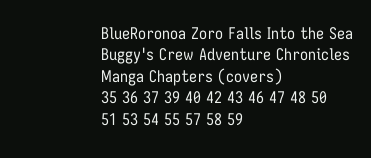BlueRoronoa Zoro Falls Into the Sea
Buggy's Crew Adventure Chronicles
Manga Chapters (covers)
35 36 37 39 40 42 43 46 47 48 50
51 53 54 55 57 58 59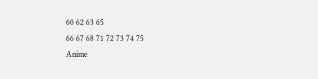60 62 63 65
66 67 68 71 72 73 74 75
Anime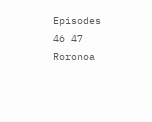Episodes
46 47
Roronoa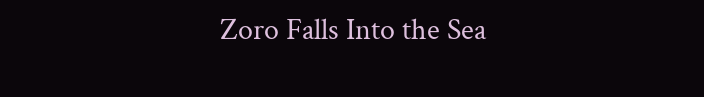Zoro Falls Into the Sea